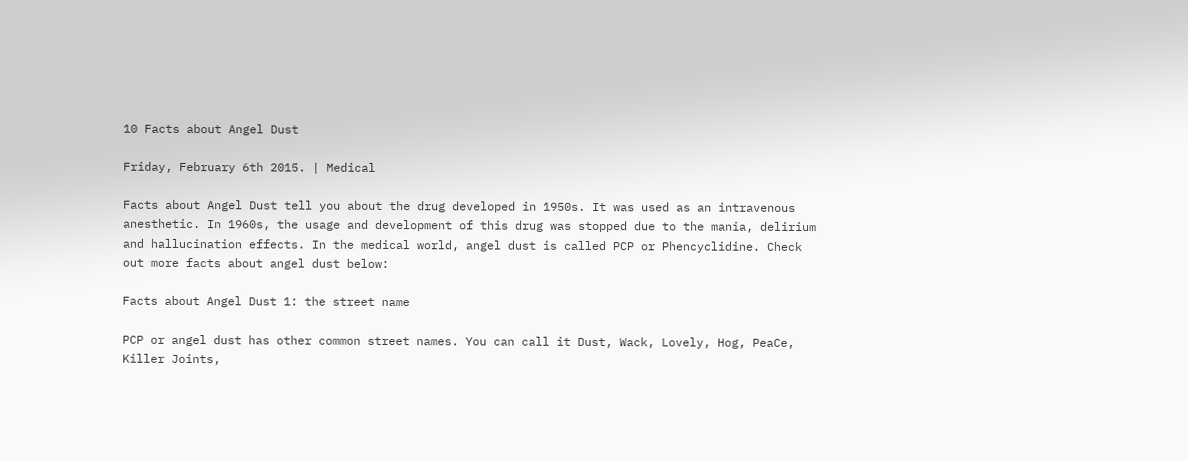10 Facts about Angel Dust

Friday, February 6th 2015. | Medical

Facts about Angel Dust tell you about the drug developed in 1950s. It was used as an intravenous anesthetic. In 1960s, the usage and development of this drug was stopped due to the mania, delirium and hallucination effects. In the medical world, angel dust is called PCP or Phencyclidine. Check out more facts about angel dust below:

Facts about Angel Dust 1: the street name

PCP or angel dust has other common street names. You can call it Dust, Wack, Lovely, Hog, PeaCe, Killer Joints,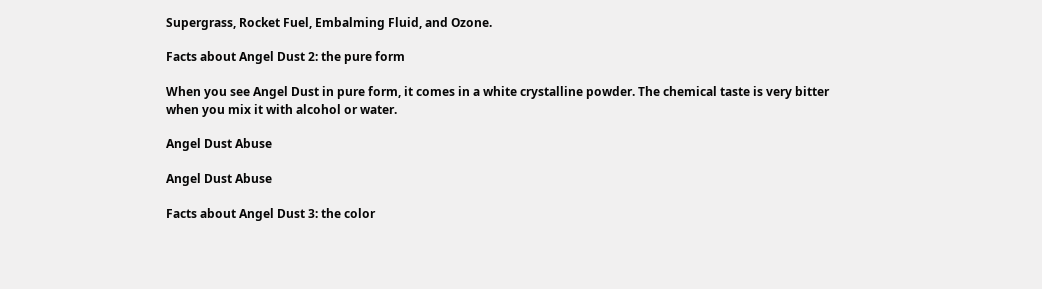Supergrass, Rocket Fuel, Embalming Fluid, and Ozone.

Facts about Angel Dust 2: the pure form

When you see Angel Dust in pure form, it comes in a white crystalline powder. The chemical taste is very bitter when you mix it with alcohol or water.

Angel Dust Abuse

Angel Dust Abuse

Facts about Angel Dust 3: the color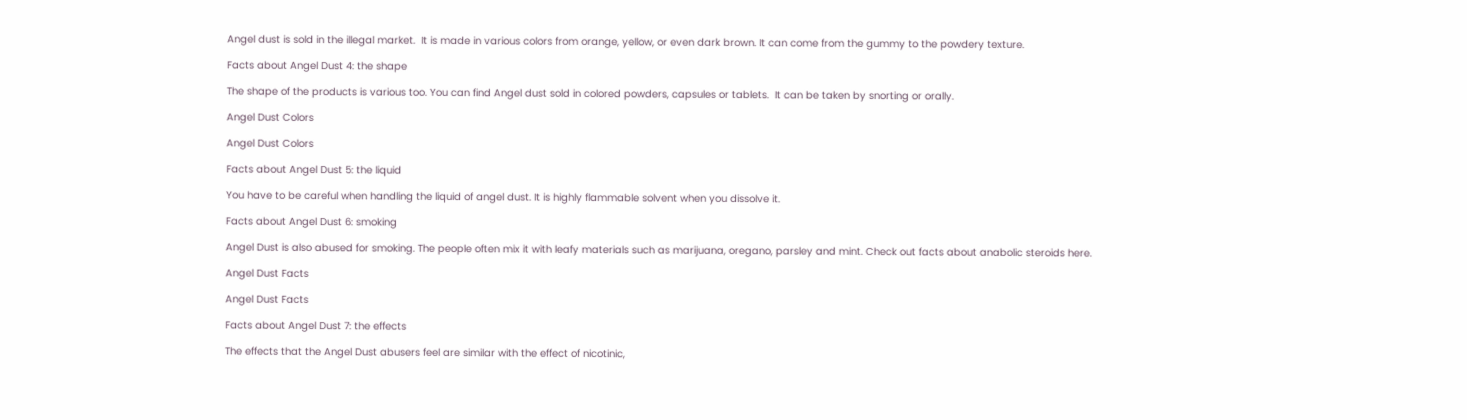Angel dust is sold in the illegal market.  It is made in various colors from orange, yellow, or even dark brown. It can come from the gummy to the powdery texture.

Facts about Angel Dust 4: the shape

The shape of the products is various too. You can find Angel dust sold in colored powders, capsules or tablets.  It can be taken by snorting or orally.

Angel Dust Colors

Angel Dust Colors

Facts about Angel Dust 5: the liquid

You have to be careful when handling the liquid of angel dust. It is highly flammable solvent when you dissolve it.

Facts about Angel Dust 6: smoking

Angel Dust is also abused for smoking. The people often mix it with leafy materials such as marijuana, oregano, parsley and mint. Check out facts about anabolic steroids here.

Angel Dust Facts

Angel Dust Facts

Facts about Angel Dust 7: the effects

The effects that the Angel Dust abusers feel are similar with the effect of nicotinic,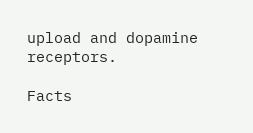upload and dopamine receptors.

Facts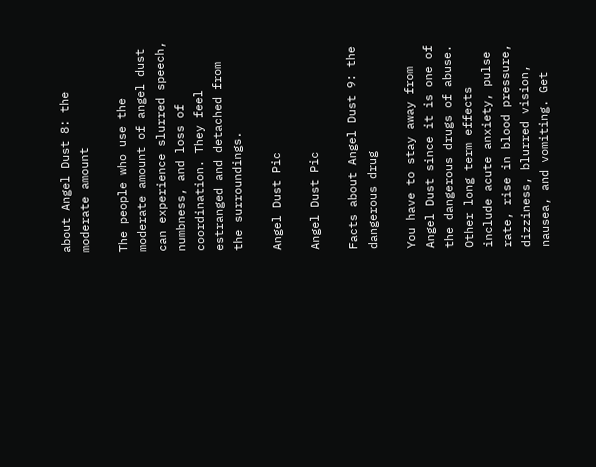about Angel Dust 8: the moderate amount

The people who use the moderate amount of angel dust can experience slurred speech, numbness, and loss of coordination. They feel estranged and detached from the surroundings.

Angel Dust Pic

Angel Dust Pic

Facts about Angel Dust 9: the dangerous drug

You have to stay away from Angel Dust since it is one of the dangerous drugs of abuse. Other long term effects include acute anxiety, pulse rate, rise in blood pressure, dizziness, blurred vision, nausea, and vomiting. Get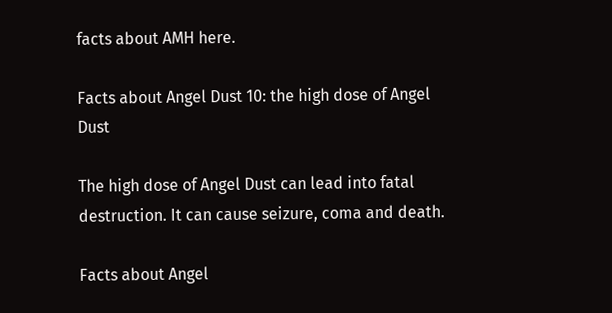facts about AMH here.

Facts about Angel Dust 10: the high dose of Angel Dust

The high dose of Angel Dust can lead into fatal destruction. It can cause seizure, coma and death.

Facts about Angel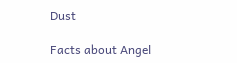Dust

Facts about Angel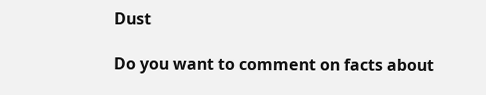Dust

Do you want to comment on facts about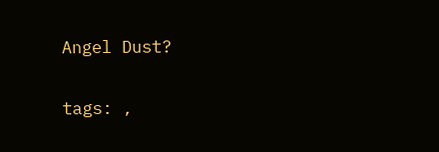Angel Dust?

tags: ,